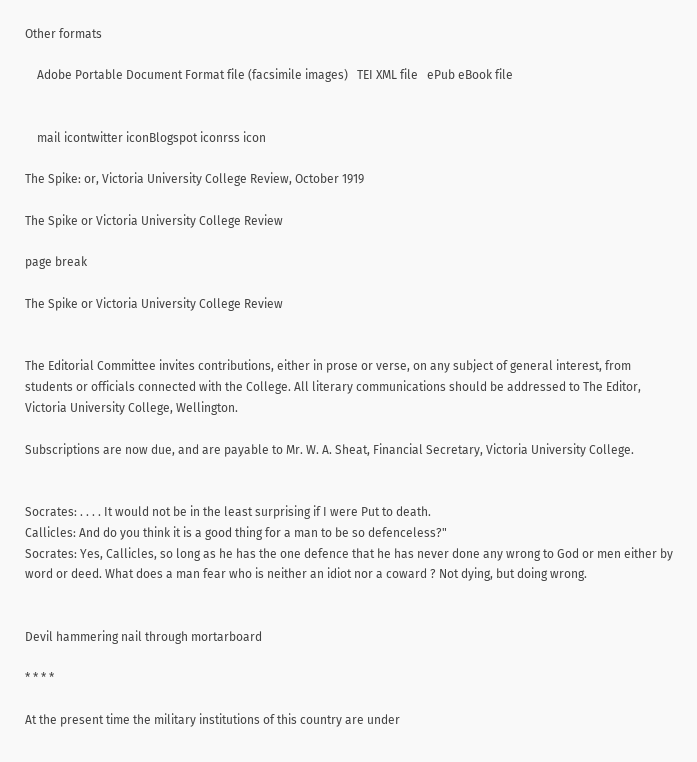Other formats

    Adobe Portable Document Format file (facsimile images)   TEI XML file   ePub eBook file


    mail icontwitter iconBlogspot iconrss icon

The Spike: or, Victoria University College Review, October 1919

The Spike or Victoria University College Review

page break

The Spike or Victoria University College Review


The Editorial Committee invites contributions, either in prose or verse, on any subject of general interest, from students or officials connected with the College. All literary communications should be addressed to The Editor, Victoria University College, Wellington.

Subscriptions are now due, and are payable to Mr. W. A. Sheat, Financial Secretary, Victoria University College.


Socrates: . . . . It would not be in the least surprising if I were Put to death.
Callicles: And do you think it is a good thing for a man to be so defenceless?"
Socrates: Yes, Callicles, so long as he has the one defence that he has never done any wrong to God or men either by word or deed. What does a man fear who is neither an idiot nor a coward ? Not dying, but doing wrong.


Devil hammering nail through mortarboard

* * * *

At the present time the military institutions of this country are under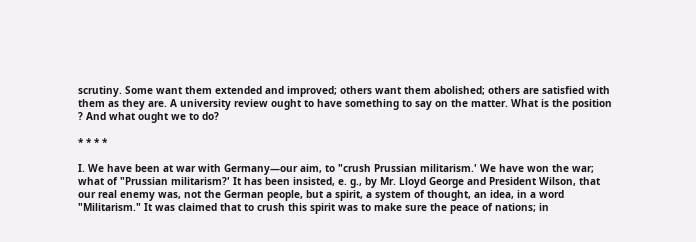scrutiny. Some want them extended and improved; others want them abolished; others are satisfied with them as they are. A university review ought to have something to say on the matter. What is the position ? And what ought we to do?

* * * *

I. We have been at war with Germany—our aim, to "crush Prussian militarism.' We have won the war; what of "Prussian militarism?' It has been insisted, e. g., by Mr. Lloyd George and President Wilson, that our real enemy was, not the German people, but a spirit, a system of thought, an idea, in a word "Militarism." It was claimed that to crush this spirit was to make sure the peace of nations; in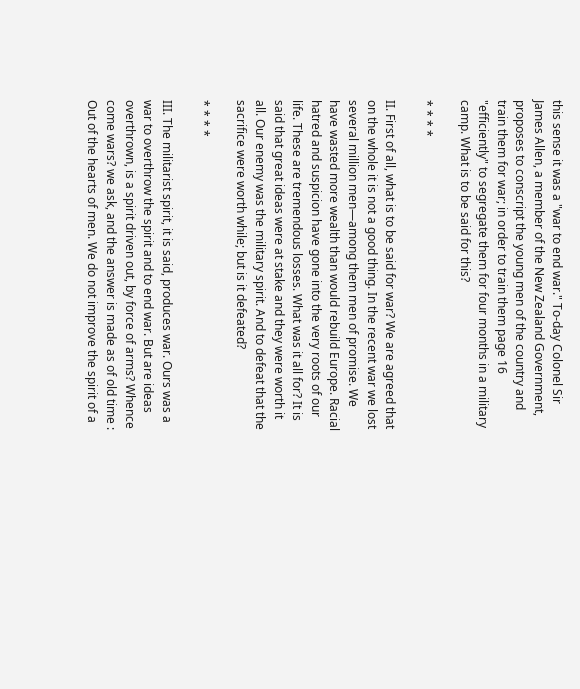this sense it was a "war to end war." To-day Colonel Sir James Allen, a member of the New Zealand Government, proposes to conscript the young men of the country and train them for war; in order to train them page 16 "efficiently" to segregate them for four months in a military camp. What is to be said for this?

* * * *

II. First of all, what is to be said for war? We are agreed that on the whole it is not a good thing. In the recent war we lost several million men—among them men of promise. We have wasted more wealth than would rebuild Europe. Racial hatred and suspicion have gone into the very roots of our life. These are tremendous losses. What was it all for? It is said that great ideas were at stake and they were worth it all. Our enemy was the military spirit. And to defeat that the sacrifice were worth while; but is it defeated?

* * * *

III. The militarist spirit, it is said, produces war. Ours was a war to overthrow the spirit and to end war. But are ideas overthrown, is a spirit driven out, by force of arms? Whence come wars? we ask, and the answer is made as of old time : Out of the hearts of men. We do not improve the spirit of a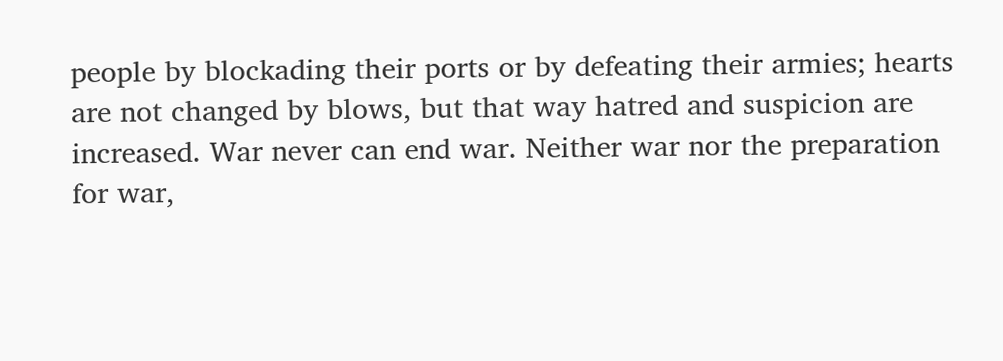people by blockading their ports or by defeating their armies; hearts are not changed by blows, but that way hatred and suspicion are increased. War never can end war. Neither war nor the preparation for war,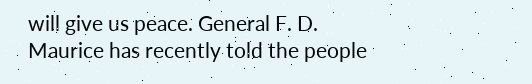will give us peace. General F. D. Maurice has recently told the people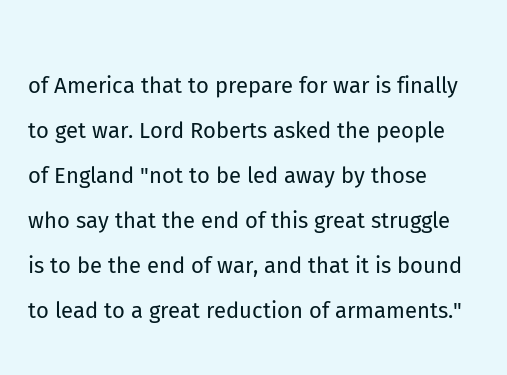of America that to prepare for war is finally to get war. Lord Roberts asked the people of England "not to be led away by those who say that the end of this great struggle is to be the end of war, and that it is bound to lead to a great reduction of armaments."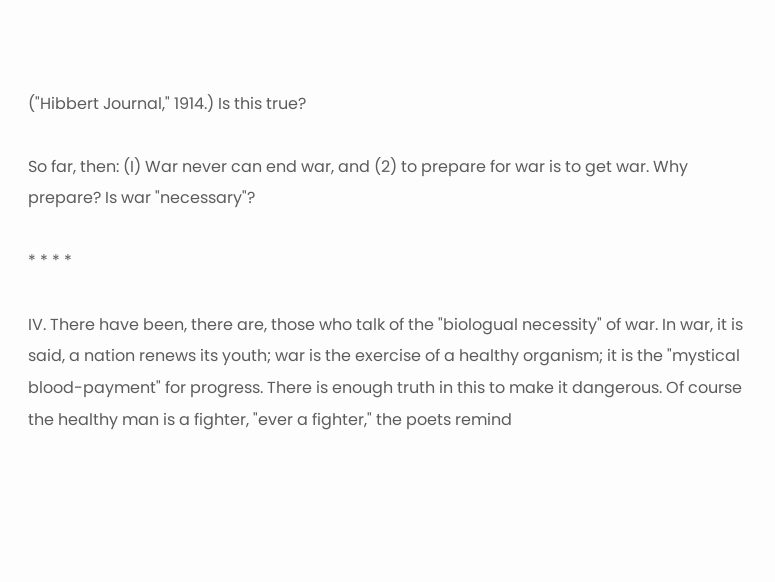("Hibbert Journal," 1914.) Is this true?

So far, then: (I) War never can end war, and (2) to prepare for war is to get war. Why prepare? Is war "necessary"?

* * * *

IV. There have been, there are, those who talk of the "biologual necessity" of war. In war, it is said, a nation renews its youth; war is the exercise of a healthy organism; it is the "mystical blood-payment" for progress. There is enough truth in this to make it dangerous. Of course the healthy man is a fighter, "ever a fighter," the poets remind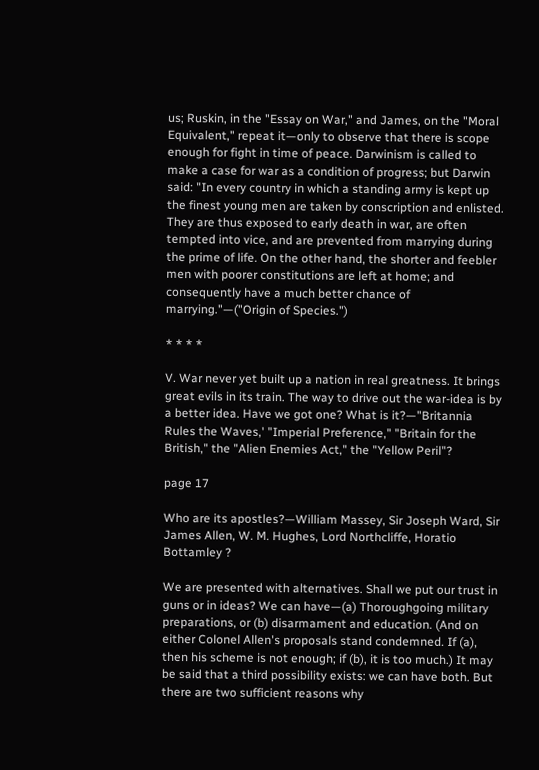us; Ruskin, in the "Essay on War," and James, on the "Moral Equivalent," repeat it—only to observe that there is scope enough for fight in time of peace. Darwinism is called to make a case for war as a condition of progress; but Darwin said: "In every country in which a standing army is kept up the finest young men are taken by conscription and enlisted. They are thus exposed to early death in war, are often tempted into vice, and are prevented from marrying during the prime of life. On the other hand, the shorter and feebler men with poorer constitutions are left at home; and consequently have a much better chance of marrying."—("Origin of Species.")

* * * *

V. War never yet built up a nation in real greatness. It brings great evils in its train. The way to drive out the war-idea is by a better idea. Have we got one? What is it?—"Britannia Rules the Waves,' "Imperial Preference," "Britain for the British," the "Alien Enemies Act," the "Yellow Peril"?

page 17

Who are its apostles?—William Massey, Sir Joseph Ward, Sir James Allen, W. M. Hughes, Lord Northcliffe, Horatio Bottamley ?

We are presented with alternatives. Shall we put our trust in guns or in ideas? We can have—(a) Thoroughgoing military preparations, or (b) disarmament and education. (And on either Colonel Allen's proposals stand condemned. If (a), then his scheme is not enough; if (b), it is too much.) It may be said that a third possibility exists: we can have both. But there are two sufficient reasons why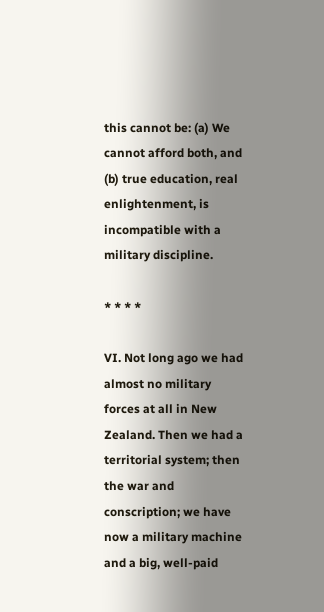this cannot be: (a) We cannot afford both, and (b) true education, real enlightenment, is incompatible with a military discipline.

* * * *

VI. Not long ago we had almost no military forces at all in New Zealand. Then we had a territorial system; then the war and conscription; we have now a military machine and a big, well-paid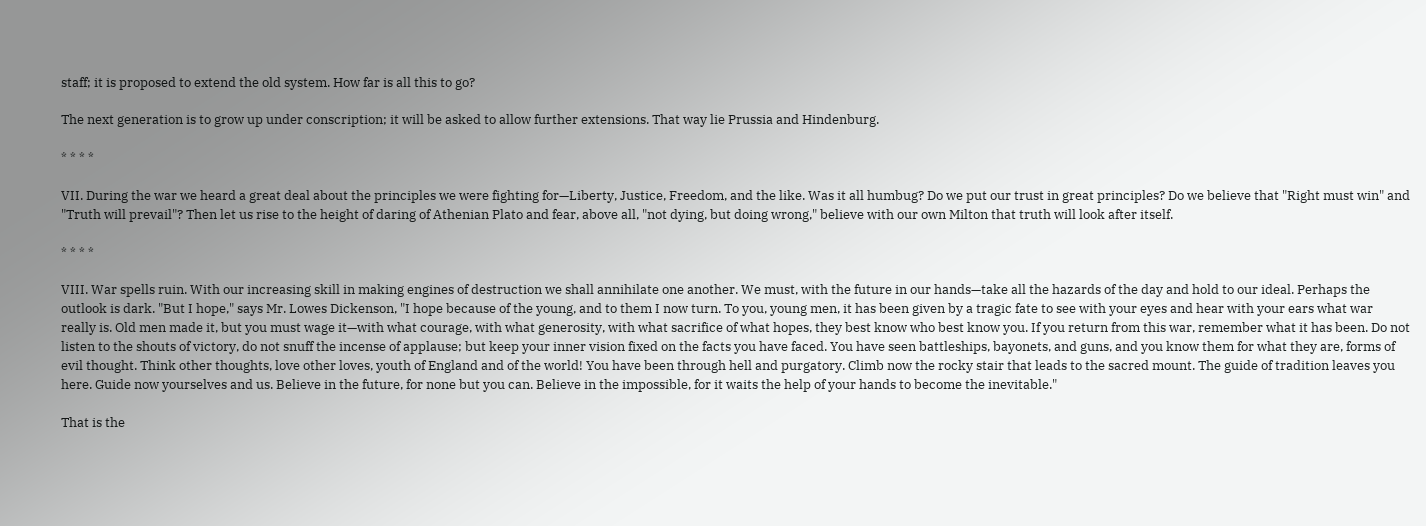staff; it is proposed to extend the old system. How far is all this to go?

The next generation is to grow up under conscription; it will be asked to allow further extensions. That way lie Prussia and Hindenburg.

* * * *

VII. During the war we heard a great deal about the principles we were fighting for—Liberty, Justice, Freedom, and the like. Was it all humbug? Do we put our trust in great principles? Do we believe that "Right must win" and "Truth will prevail"? Then let us rise to the height of daring of Athenian Plato and fear, above all, "not dying, but doing wrong," believe with our own Milton that truth will look after itself.

* * * *

VIII. War spells ruin. With our increasing skill in making engines of destruction we shall annihilate one another. We must, with the future in our hands—take all the hazards of the day and hold to our ideal. Perhaps the outlook is dark. "But I hope," says Mr. Lowes Dickenson, "I hope because of the young, and to them I now turn. To you, young men, it has been given by a tragic fate to see with your eyes and hear with your ears what war really is. Old men made it, but you must wage it—with what courage, with what generosity, with what sacrifice of what hopes, they best know who best know you. If you return from this war, remember what it has been. Do not listen to the shouts of victory, do not snuff the incense of applause; but keep your inner vision fixed on the facts you have faced. You have seen battleships, bayonets, and guns, and you know them for what they are, forms of evil thought. Think other thoughts, love other loves, youth of England and of the world! You have been through hell and purgatory. Climb now the rocky stair that leads to the sacred mount. The guide of tradition leaves you here. Guide now yourselves and us. Believe in the future, for none but you can. Believe in the impossible, for it waits the help of your hands to become the inevitable."

That is the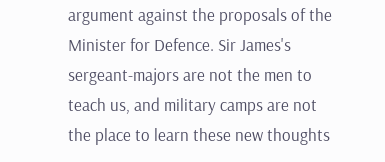argument against the proposals of the Minister for Defence. Sir James's sergeant-majors are not the men to teach us, and military camps are not the place to learn these new thoughts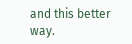and this better way.